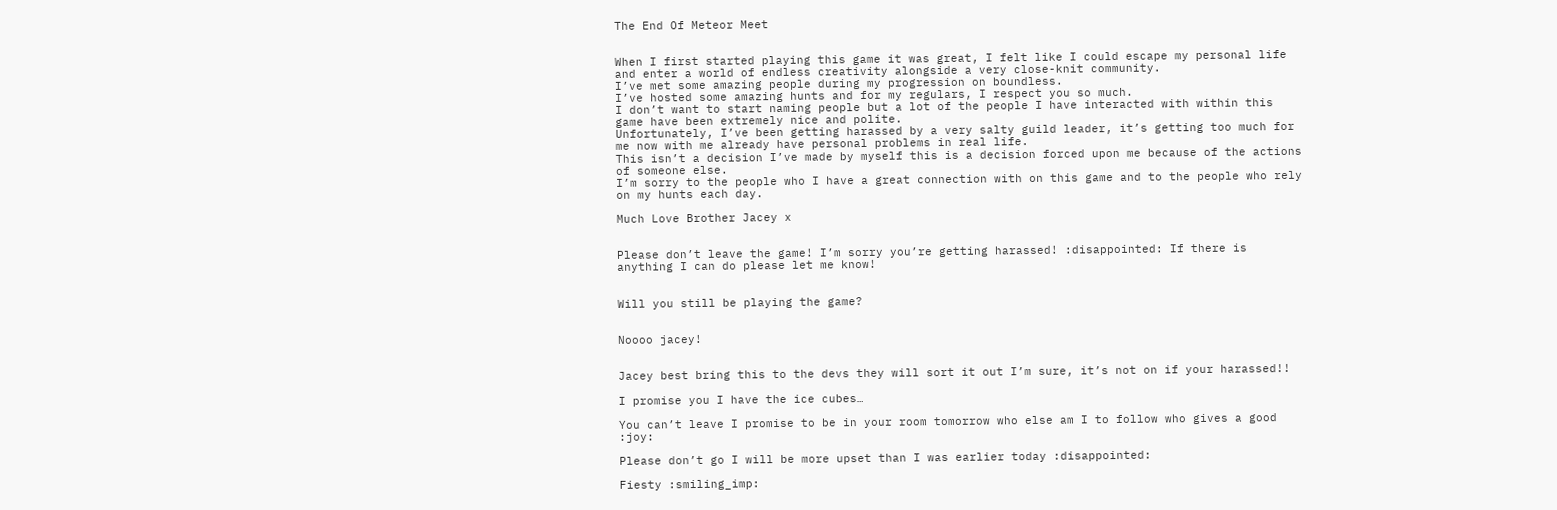The End Of Meteor Meet


When I first started playing this game it was great, I felt like I could escape my personal life and enter a world of endless creativity alongside a very close-knit community.
I’ve met some amazing people during my progression on boundless.
I’ve hosted some amazing hunts and for my regulars, I respect you so much.
I don’t want to start naming people but a lot of the people I have interacted with within this game have been extremely nice and polite.
Unfortunately, I’ve been getting harassed by a very salty guild leader, it’s getting too much for me now with me already have personal problems in real life.
This isn’t a decision I’ve made by myself this is a decision forced upon me because of the actions of someone else.
I’m sorry to the people who I have a great connection with on this game and to the people who rely on my hunts each day.

Much Love Brother Jacey x


Please don’t leave the game! I’m sorry you’re getting harassed! :disappointed: If there is anything I can do please let me know!


Will you still be playing the game?


Noooo jacey!


Jacey best bring this to the devs they will sort it out I’m sure, it’s not on if your harassed!!

I promise you I have the ice cubes…

You can’t leave I promise to be in your room tomorrow who else am I to follow who gives a good :joy:

Please don’t go I will be more upset than I was earlier today :disappointed:

Fiesty :smiling_imp: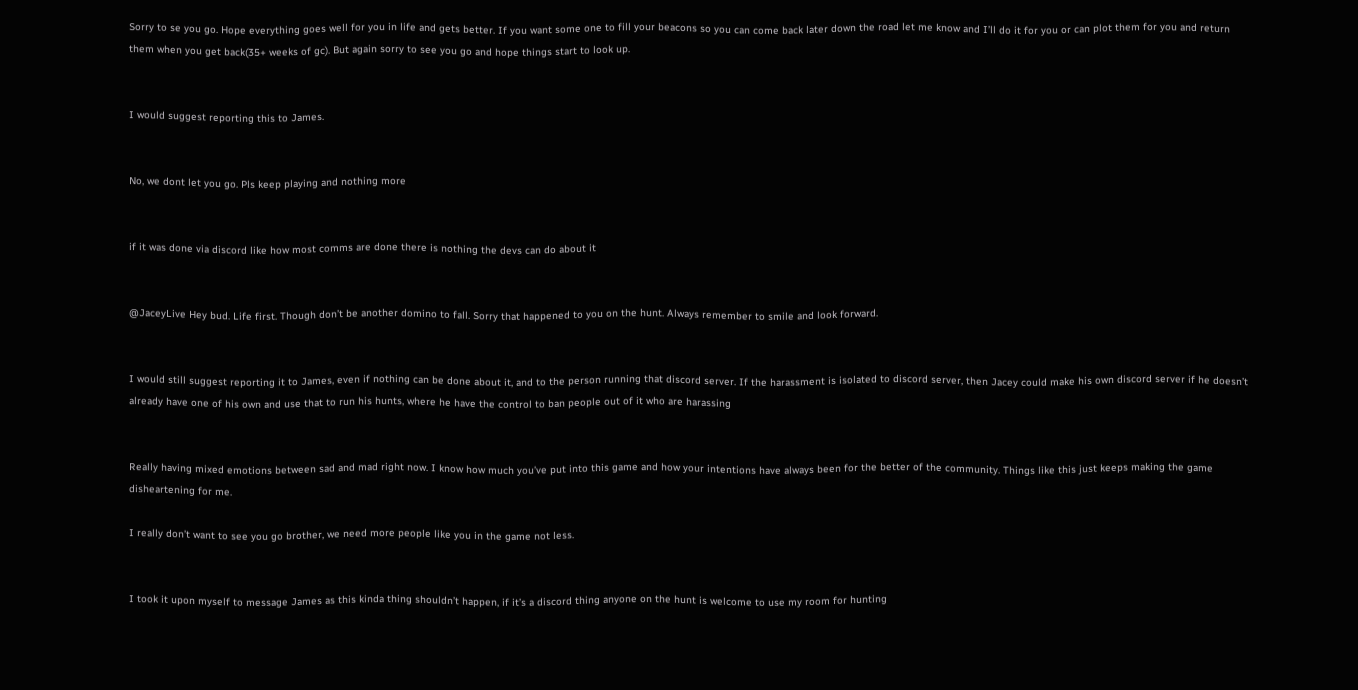Sorry to se you go. Hope everything goes well for you in life and gets better. If you want some one to fill your beacons so you can come back later down the road let me know and I’ll do it for you or can plot them for you and return them when you get back(35+ weeks of gc). But again sorry to see you go and hope things start to look up.


I would suggest reporting this to James.


No, we dont let you go. Pls keep playing and nothing more


if it was done via discord like how most comms are done there is nothing the devs can do about it


@JaceyLive Hey bud. Life first. Though don’t be another domino to fall. Sorry that happened to you on the hunt. Always remember to smile and look forward.


I would still suggest reporting it to James, even if nothing can be done about it, and to the person running that discord server. If the harassment is isolated to discord server, then Jacey could make his own discord server if he doesn’t already have one of his own and use that to run his hunts, where he have the control to ban people out of it who are harassing


Really having mixed emotions between sad and mad right now. I know how much you’ve put into this game and how your intentions have always been for the better of the community. Things like this just keeps making the game disheartening for me.

I really don’t want to see you go brother, we need more people like you in the game not less.


I took it upon myself to message James as this kinda thing shouldn’t happen, if it’s a discord thing anyone on the hunt is welcome to use my room for hunting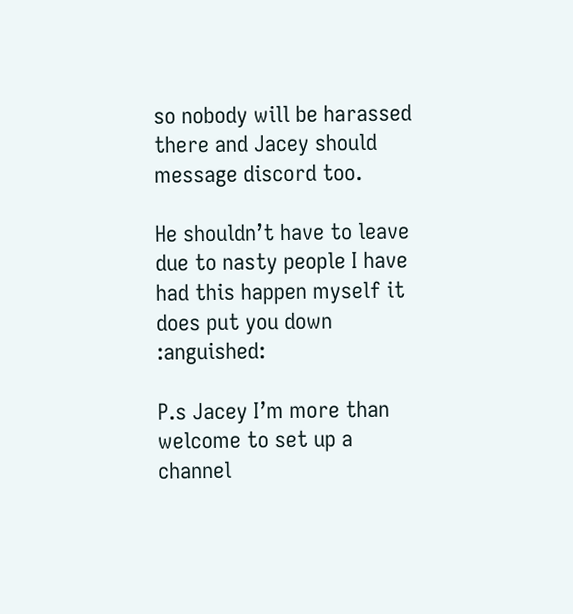so nobody will be harassed there and Jacey should message discord too.

He shouldn’t have to leave due to nasty people I have had this happen myself it does put you down :anguished:

P.s Jacey I’m more than welcome to set up a channel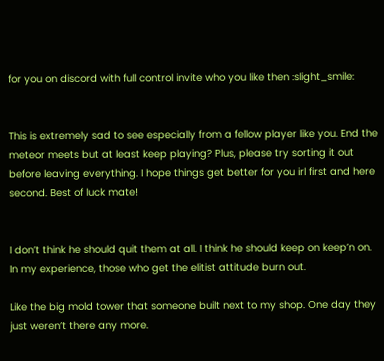for you on discord with full control invite who you like then :slight_smile:


This is extremely sad to see especially from a fellow player like you. End the meteor meets but at least keep playing? Plus, please try sorting it out before leaving everything. I hope things get better for you irl first and here second. Best of luck mate!


I don’t think he should quit them at all. I think he should keep on keep’n on. In my experience, those who get the elitist attitude burn out.

Like the big mold tower that someone built next to my shop. One day they just weren’t there any more.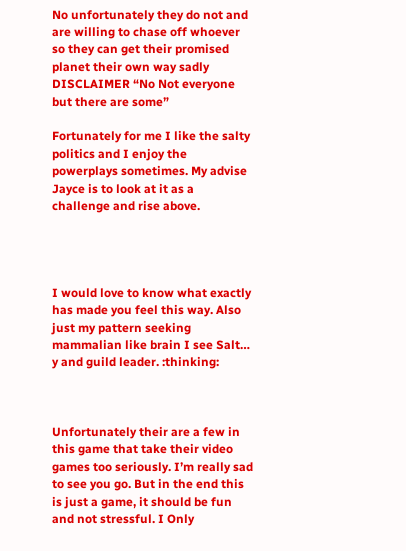No unfortunately they do not and are willing to chase off whoever so they can get their promised planet their own way sadly
DISCLAIMER “No Not everyone but there are some”

Fortunately for me I like the salty politics and I enjoy the powerplays sometimes. My advise Jayce is to look at it as a challenge and rise above.




I would love to know what exactly has made you feel this way. Also just my pattern seeking mammalian like brain I see Salt… y and guild leader. :thinking:



Unfortunately their are a few in this game that take their video games too seriously. I’m really sad to see you go. But in the end this is just a game, it should be fun and not stressful. I Only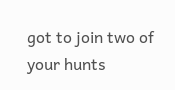got to join two of your hunts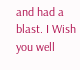and had a blast. I Wish you well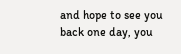and hope to see you back one day, you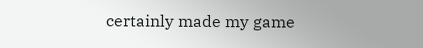certainly made my game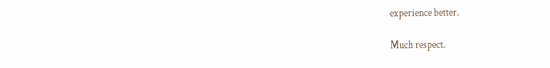experience better.

Much respect.